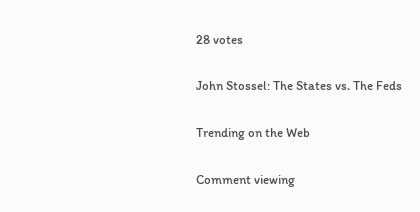28 votes

John Stossel: The States vs. The Feds

Trending on the Web

Comment viewing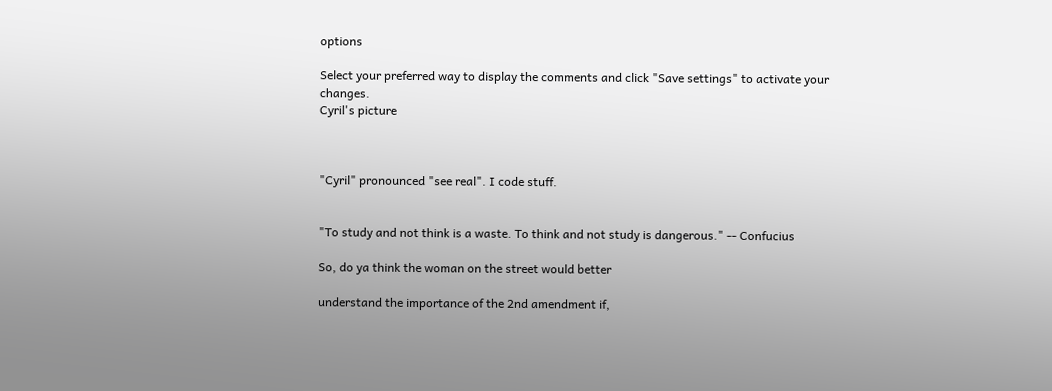options

Select your preferred way to display the comments and click "Save settings" to activate your changes.
Cyril's picture



"Cyril" pronounced "see real". I code stuff.


"To study and not think is a waste. To think and not study is dangerous." -- Confucius

So, do ya think the woman on the street would better

understand the importance of the 2nd amendment if,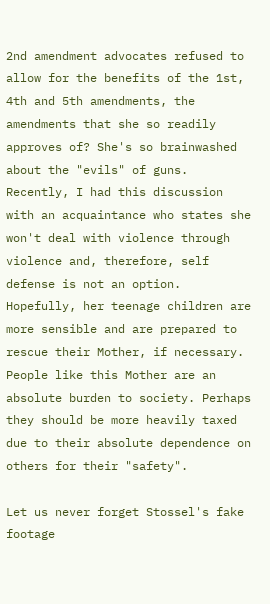2nd amendment advocates refused to allow for the benefits of the 1st, 4th and 5th amendments, the amendments that she so readily approves of? She's so brainwashed about the "evils" of guns. Recently, I had this discussion with an acquaintance who states she won't deal with violence through violence and, therefore, self defense is not an option. Hopefully, her teenage children are more sensible and are prepared to rescue their Mother, if necessary. People like this Mother are an absolute burden to society. Perhaps they should be more heavily taxed due to their absolute dependence on others for their "safety".

Let us never forget Stossel's fake footage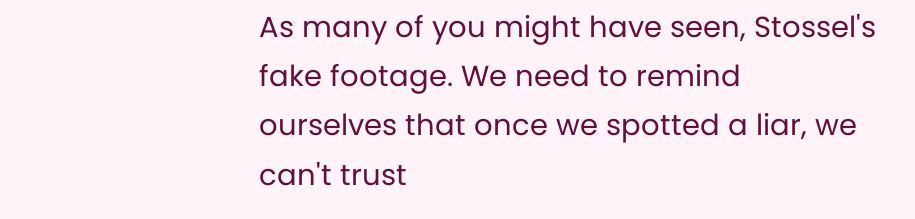As many of you might have seen, Stossel's fake footage. We need to remind ourselves that once we spotted a liar, we can't trust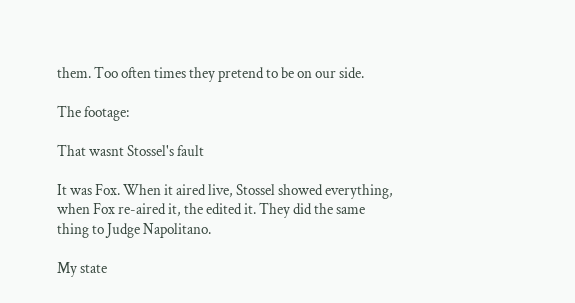them. Too often times they pretend to be on our side.

The footage:

That wasnt Stossel's fault

It was Fox. When it aired live, Stossel showed everything, when Fox re-aired it, the edited it. They did the same thing to Judge Napolitano.

My state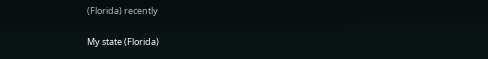(Florida) recently

My state (Florida)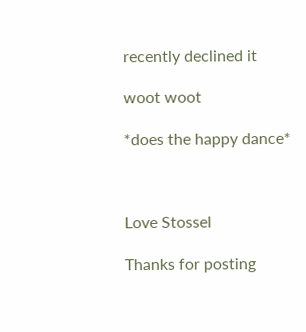recently declined it

woot woot

*does the happy dance*



Love Stossel

Thanks for posting